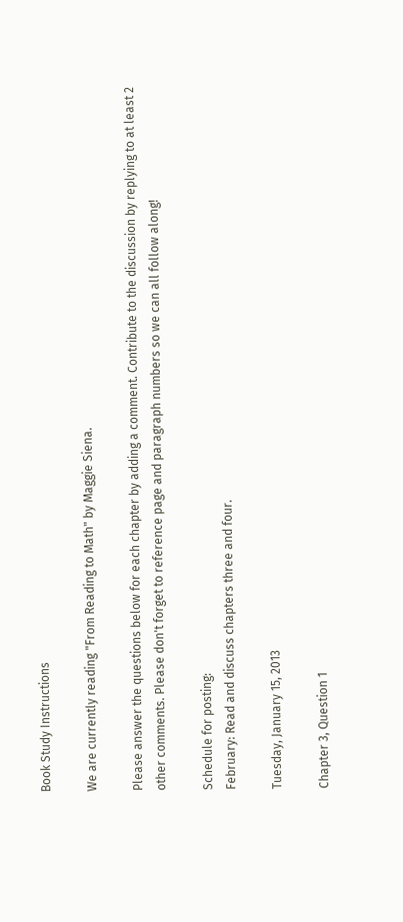Book Study Instructions

We are currently reading "From Reading to Math" by Maggie Siena.

Please answer the questions below for each chapter by adding a comment. Contribute to the discussion by replying to at least 2 other comments. Please don't forget to reference page and paragraph numbers so we can all follow along!

Schedule for posting:
February: Read and discuss chapters three and four.

Tuesday, January 15, 2013

Chapter 3, Question 1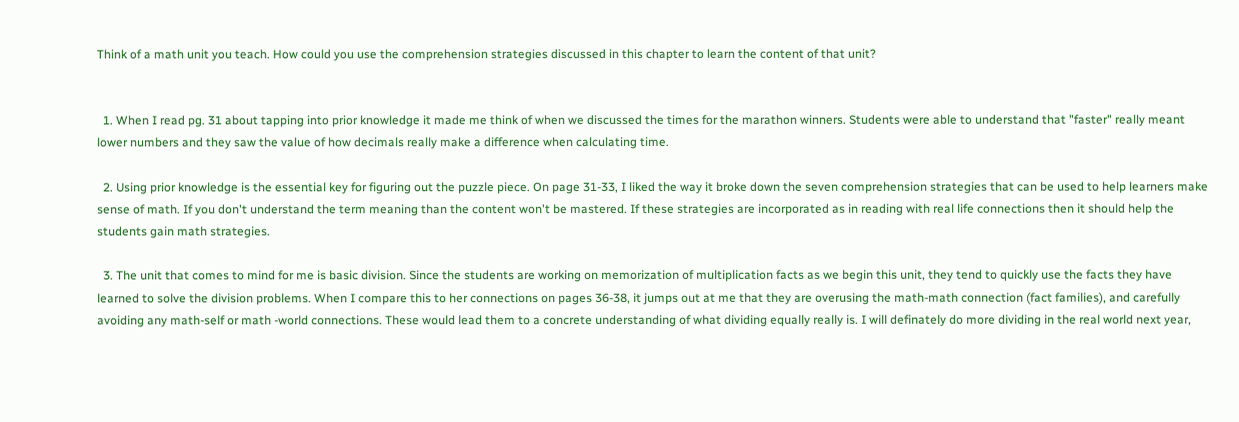Think of a math unit you teach. How could you use the comprehension strategies discussed in this chapter to learn the content of that unit?


  1. When I read pg. 31 about tapping into prior knowledge it made me think of when we discussed the times for the marathon winners. Students were able to understand that "faster" really meant lower numbers and they saw the value of how decimals really make a difference when calculating time.

  2. Using prior knowledge is the essential key for figuring out the puzzle piece. On page 31-33, I liked the way it broke down the seven comprehension strategies that can be used to help learners make sense of math. If you don't understand the term meaning than the content won't be mastered. If these strategies are incorporated as in reading with real life connections then it should help the students gain math strategies.

  3. The unit that comes to mind for me is basic division. Since the students are working on memorization of multiplication facts as we begin this unit, they tend to quickly use the facts they have learned to solve the division problems. When I compare this to her connections on pages 36-38, it jumps out at me that they are overusing the math-math connection (fact families), and carefully avoiding any math-self or math -world connections. These would lead them to a concrete understanding of what dividing equally really is. I will definately do more dividing in the real world next year,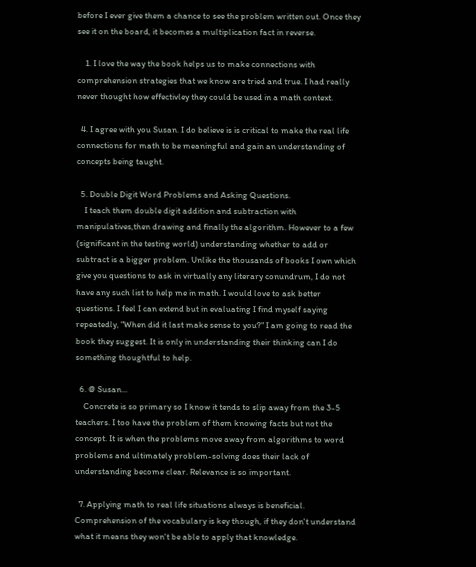before I ever give them a chance to see the problem written out. Once they see it on the board, it becomes a multiplication fact in reverse.

    1. I love the way the book helps us to make connections with comprehension strategies that we know are tried and true. I had really never thought how effectivley they could be used in a math context.

  4. I agree with you Susan. I do believe is is critical to make the real life connections for math to be meaningful and gain an understanding of concepts being taught.

  5. Double Digit Word Problems and Asking Questions.
    I teach them double digit addition and subtraction with manipulatives,then drawing and finally the algorithm. However to a few (significant in the testing world) understanding whether to add or subtract is a bigger problem. Unlike the thousands of books I own which give you questions to ask in virtually any literary conundrum, I do not have any such list to help me in math. I would love to ask better questions. I feel I can extend but in evaluating I find myself saying repeatedly, "When did it last make sense to you?" I am going to read the book they suggest. It is only in understanding their thinking can I do something thoughtful to help.

  6. @ Susan...
    Concrete is so primary so I know it tends to slip away from the 3-5 teachers. I too have the problem of them knowing facts but not the concept. It is when the problems move away from algorithms to word problems and ultimately problem-solving does their lack of understanding become clear. Relevance is so important.

  7. Applying math to real life situations always is beneficial. Comprehension of the vocabulary is key though, if they don't understand what it means they won't be able to apply that knowledge.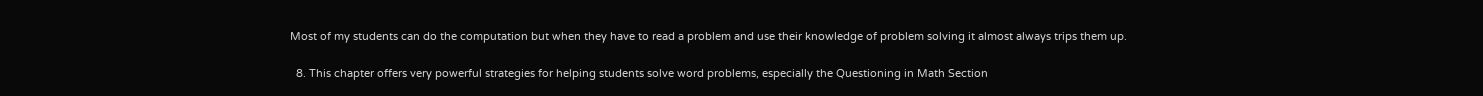Most of my students can do the computation but when they have to read a problem and use their knowledge of problem solving it almost always trips them up.

  8. This chapter offers very powerful strategies for helping students solve word problems, especially the Questioning in Math Section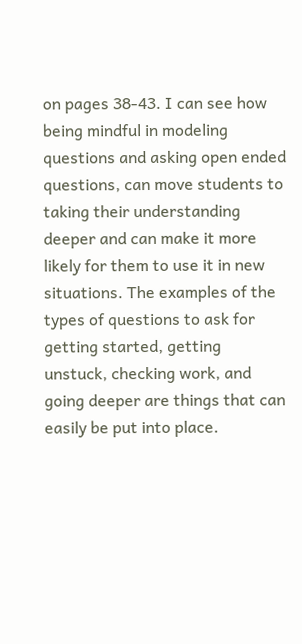on pages 38-43. I can see how being mindful in modeling questions and asking open ended questions, can move students to taking their understanding deeper and can make it more likely for them to use it in new situations. The examples of the types of questions to ask for getting started, getting unstuck, checking work, and going deeper are things that can easily be put into place.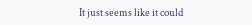It just seems like it could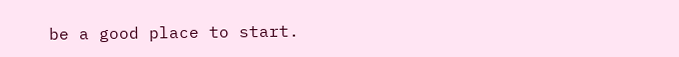be a good place to start.